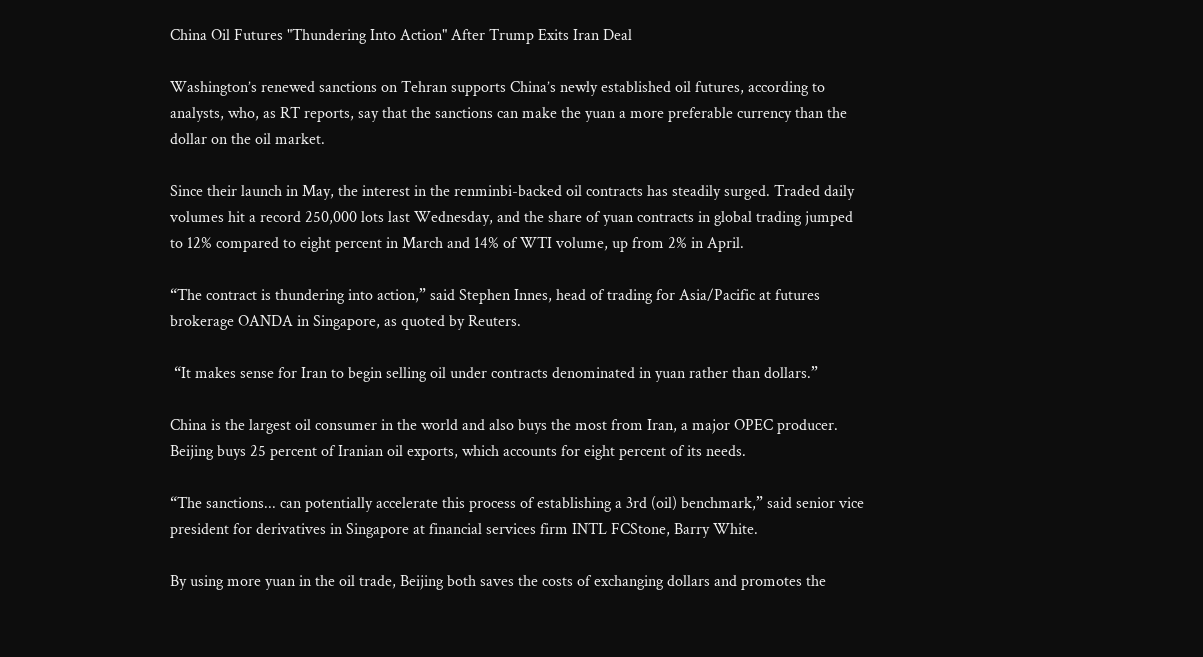China Oil Futures "Thundering Into Action" After Trump Exits Iran Deal

Washington’s renewed sanctions on Tehran supports China’s newly established oil futures, according to analysts, who, as RT reports, say that the sanctions can make the yuan a more preferable currency than the dollar on the oil market.

Since their launch in May, the interest in the renminbi-backed oil contracts has steadily surged. Traded daily volumes hit a record 250,000 lots last Wednesday, and the share of yuan contracts in global trading jumped to 12% compared to eight percent in March and 14% of WTI volume, up from 2% in April.

“The contract is thundering into action,” said Stephen Innes, head of trading for Asia/Pacific at futures brokerage OANDA in Singapore, as quoted by Reuters.

 “It makes sense for Iran to begin selling oil under contracts denominated in yuan rather than dollars.”

China is the largest oil consumer in the world and also buys the most from Iran, a major OPEC producer. Beijing buys 25 percent of Iranian oil exports, which accounts for eight percent of its needs.

“The sanctions... can potentially accelerate this process of establishing a 3rd (oil) benchmark,” said senior vice president for derivatives in Singapore at financial services firm INTL FCStone, Barry White.

By using more yuan in the oil trade, Beijing both saves the costs of exchanging dollars and promotes the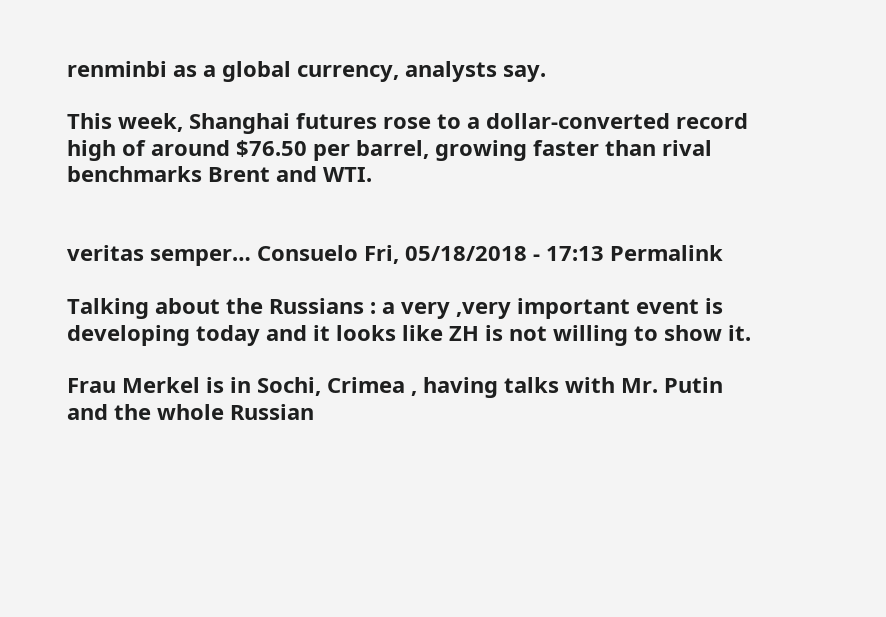renminbi as a global currency, analysts say.

This week, Shanghai futures rose to a dollar-converted record high of around $76.50 per barrel, growing faster than rival benchmarks Brent and WTI.


veritas semper… Consuelo Fri, 05/18/2018 - 17:13 Permalink

Talking about the Russians : a very ,very important event is developing today and it looks like ZH is not willing to show it.

Frau Merkel is in Sochi, Crimea , having talks with Mr. Putin and the whole Russian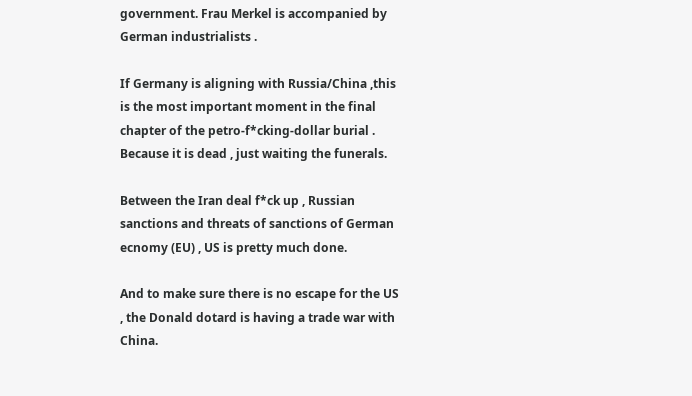government. Frau Merkel is accompanied by German industrialists .

If Germany is aligning with Russia/China ,this is the most important moment in the final chapter of the petro-f*cking-dollar burial . Because it is dead , just waiting the funerals.

Between the Iran deal f*ck up , Russian sanctions and threats of sanctions of German ecnomy (EU) , US is pretty much done.

And to make sure there is no escape for the US , the Donald dotard is having a trade war with China.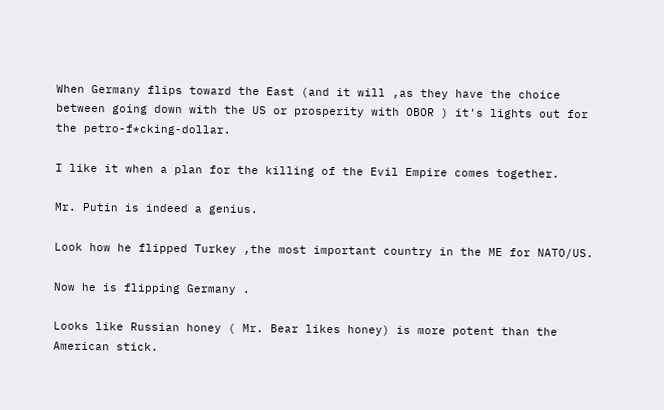When Germany flips toward the East (and it will ,as they have the choice between going down with the US or prosperity with OBOR ) it's lights out for the petro-f*cking-dollar.

I like it when a plan for the killing of the Evil Empire comes together.

Mr. Putin is indeed a genius.

Look how he flipped Turkey ,the most important country in the ME for NATO/US.

Now he is flipping Germany .

Looks like Russian honey ( Mr. Bear likes honey) is more potent than the American stick.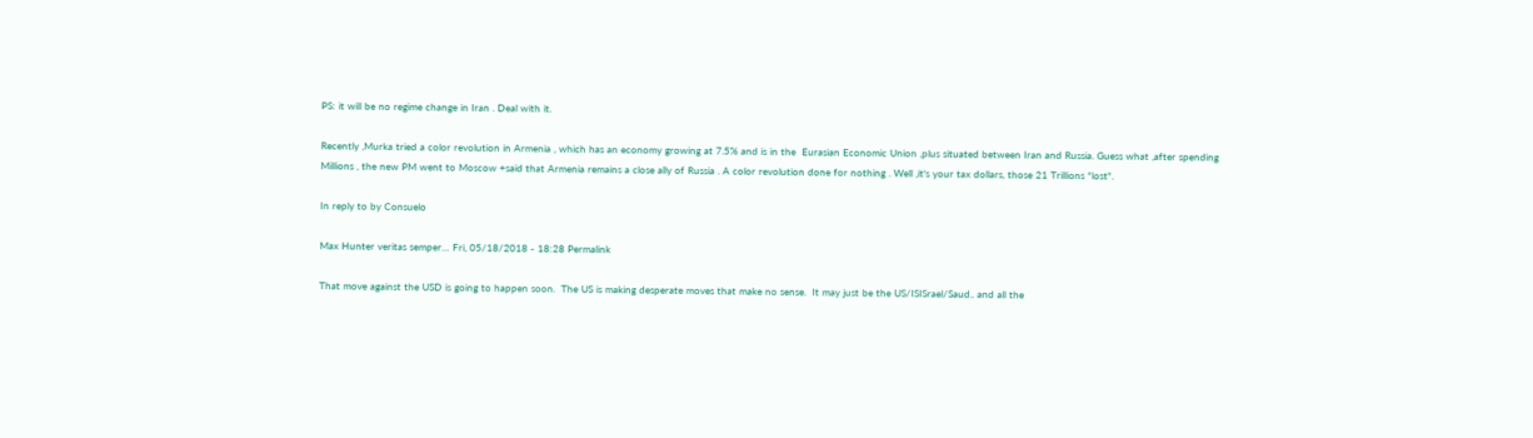PS: it will be no regime change in Iran . Deal with it.

Recently ,Murka tried a color revolution in Armenia , which has an economy growing at 7.5% and is in the  Eurasian Economic Union ,plus situated between Iran and Russia. Guess what ,after spending Millions , the new PM went to Moscow +said that Armenia remains a close ally of Russia . A color revolution done for nothing . Well ,it's your tax dollars, those 21 Trillions "lost".

In reply to by Consuelo

Max Hunter veritas semper… Fri, 05/18/2018 - 18:28 Permalink

That move against the USD is going to happen soon.  The US is making desperate moves that make no sense.  It may just be the US/ISISrael/Saud.. and all the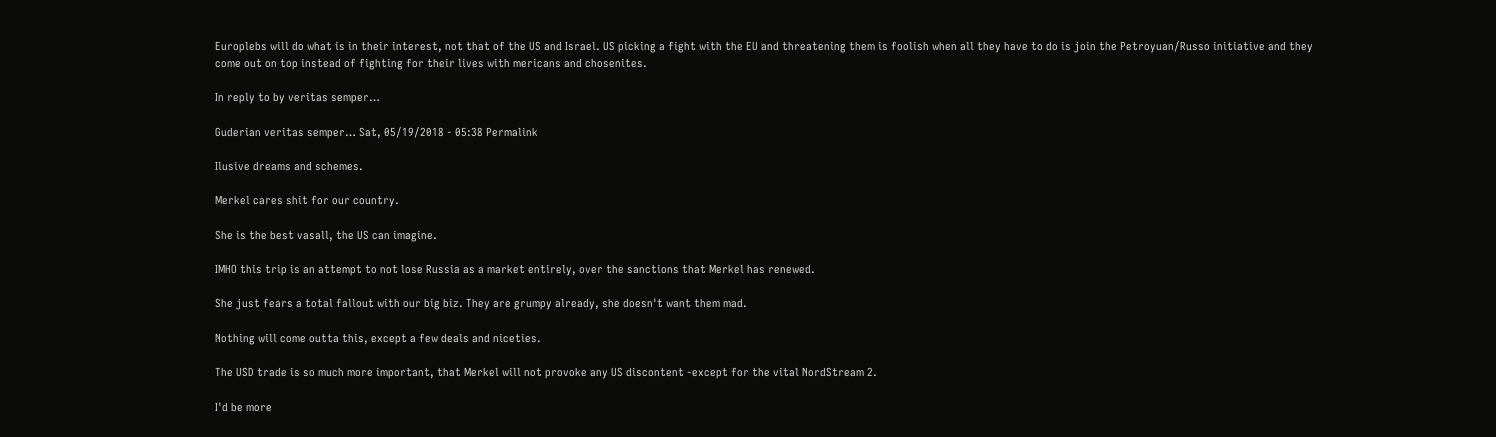Europlebs will do what is in their interest, not that of the US and Israel. US picking a fight with the EU and threatening them is foolish when all they have to do is join the Petroyuan/Russo initiative and they come out on top instead of fighting for their lives with mericans and chosenites.

In reply to by veritas semper…

Guderian veritas semper… Sat, 05/19/2018 - 05:38 Permalink

Ilusive dreams and schemes.

Merkel cares shit for our country.

She is the best vasall, the US can imagine.

IMHO this trip is an attempt to not lose Russia as a market entirely, over the sanctions that Merkel has renewed.

She just fears a total fallout with our big biz. They are grumpy already, she doesn't want them mad.

Nothing will come outta this, except a few deals and niceties.

The USD trade is so much more important, that Merkel will not provoke any US discontent -except for the vital NordStream 2.

I'd be more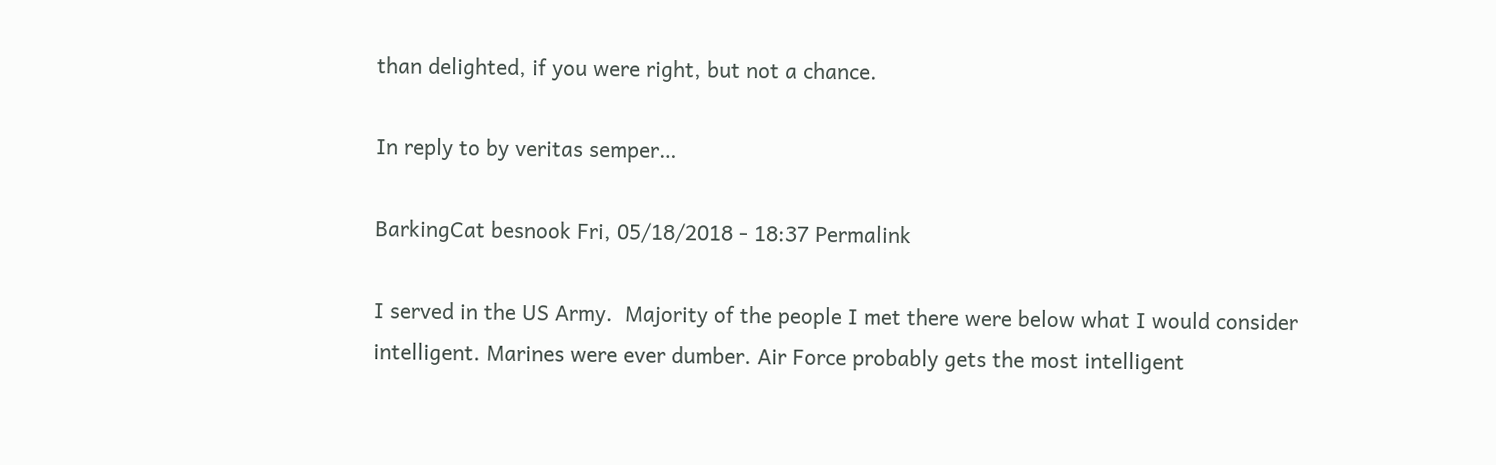than delighted, if you were right, but not a chance.

In reply to by veritas semper…

BarkingCat besnook Fri, 05/18/2018 - 18:37 Permalink

I served in the US Army.  Majority of the people I met there were below what I would consider intelligent. Marines were ever dumber. Air Force probably gets the most intelligent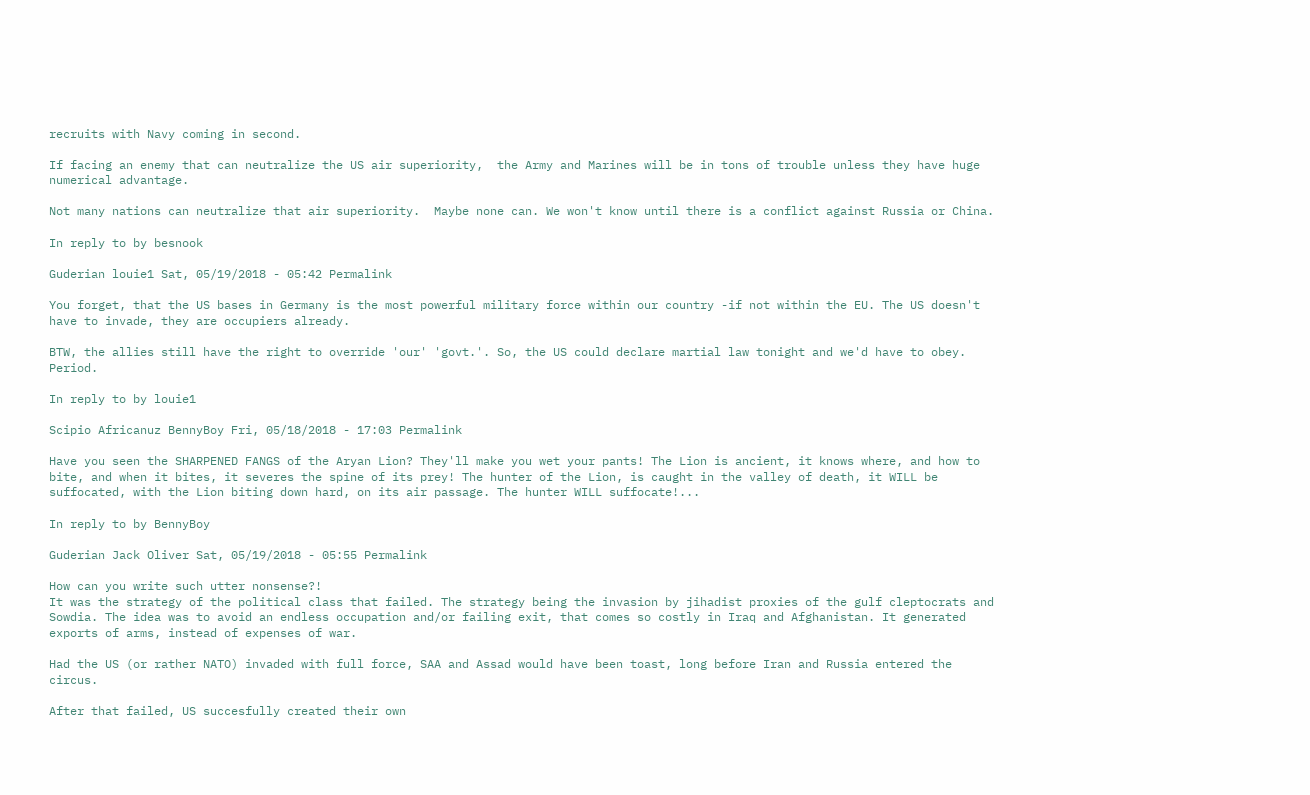recruits with Navy coming in second.

If facing an enemy that can neutralize the US air superiority,  the Army and Marines will be in tons of trouble unless they have huge numerical advantage.

Not many nations can neutralize that air superiority.  Maybe none can. We won't know until there is a conflict against Russia or China.

In reply to by besnook

Guderian louie1 Sat, 05/19/2018 - 05:42 Permalink

You forget, that the US bases in Germany is the most powerful military force within our country -if not within the EU. The US doesn't have to invade, they are occupiers already.

BTW, the allies still have the right to override 'our' 'govt.'. So, the US could declare martial law tonight and we'd have to obey. Period.

In reply to by louie1

Scipio Africanuz BennyBoy Fri, 05/18/2018 - 17:03 Permalink

Have you seen the SHARPENED FANGS of the Aryan Lion? They'll make you wet your pants! The Lion is ancient, it knows where, and how to bite, and when it bites, it severes the spine of its prey! The hunter of the Lion, is caught in the valley of death, it WILL be suffocated, with the Lion biting down hard, on its air passage. The hunter WILL suffocate!...

In reply to by BennyBoy

Guderian Jack Oliver Sat, 05/19/2018 - 05:55 Permalink

How can you write such utter nonsense?!
It was the strategy of the political class that failed. The strategy being the invasion by jihadist proxies of the gulf cleptocrats and Sowdia. The idea was to avoid an endless occupation and/or failing exit, that comes so costly in Iraq and Afghanistan. It generated exports of arms, instead of expenses of war.

Had the US (or rather NATO) invaded with full force, SAA and Assad would have been toast, long before Iran and Russia entered the circus.

After that failed, US succesfully created their own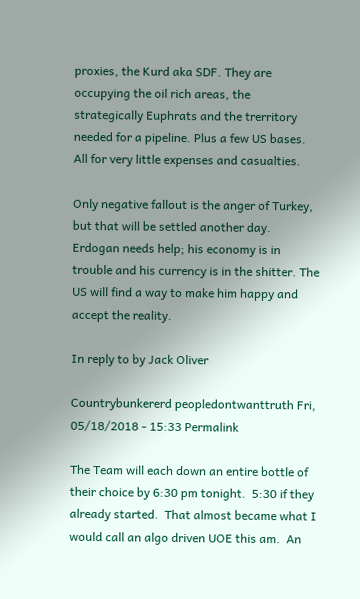proxies, the Kurd aka SDF. They are occupying the oil rich areas, the strategically Euphrats and the trerritory needed for a pipeline. Plus a few US bases. All for very little expenses and casualties.

Only negative fallout is the anger of Turkey, but that will be settled another day. Erdogan needs help; his economy is in trouble and his currency is in the shitter. The US will find a way to make him happy and accept the reality.

In reply to by Jack Oliver

Countrybunkererd peopledontwanttruth Fri, 05/18/2018 - 15:33 Permalink

The Team will each down an entire bottle of their choice by 6:30 pm tonight.  5:30 if they already started.  That almost became what I would call an algo driven UOE this am.  An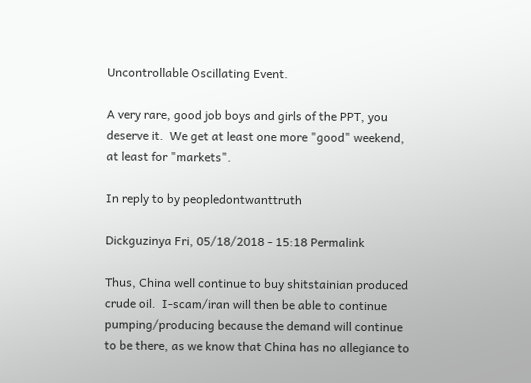Uncontrollable Oscillating Event.

A very rare, good job boys and girls of the PPT, you deserve it.  We get at least one more "good" weekend, at least for "markets".

In reply to by peopledontwanttruth

Dickguzinya Fri, 05/18/2018 - 15:18 Permalink

Thus, China well continue to buy shitstainian produced crude oil.  I-scam/iran will then be able to continue pumping/producing because the demand will continue to be there, as we know that China has no allegiance to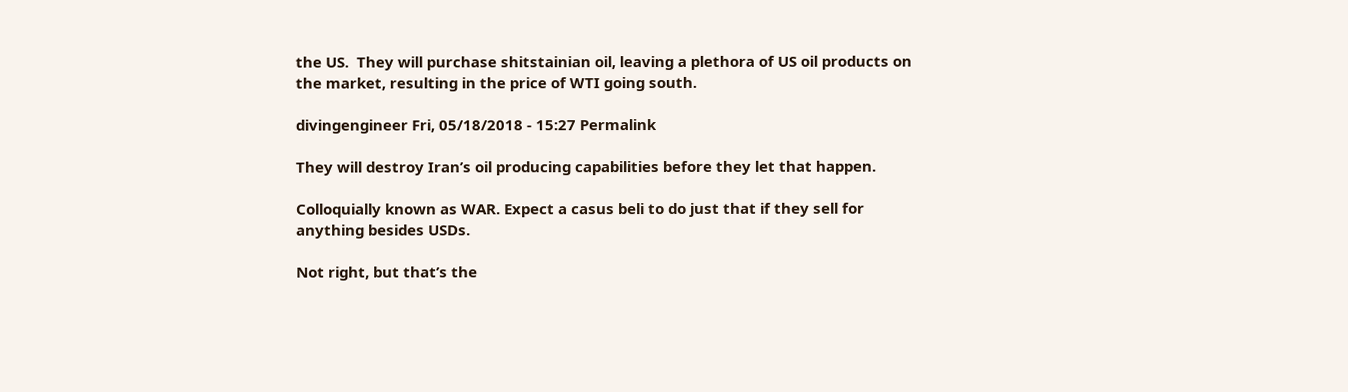the US.  They will purchase shitstainian oil, leaving a plethora of US oil products on the market, resulting in the price of WTI going south.

divingengineer Fri, 05/18/2018 - 15:27 Permalink

They will destroy Iran’s oil producing capabilities before they let that happen.

Colloquially known as WAR. Expect a casus beli to do just that if they sell for anything besides USDs.

Not right, but that’s the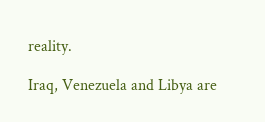reality.

Iraq, Venezuela and Libya are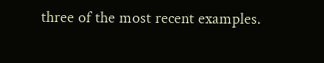three of the most recent examples.